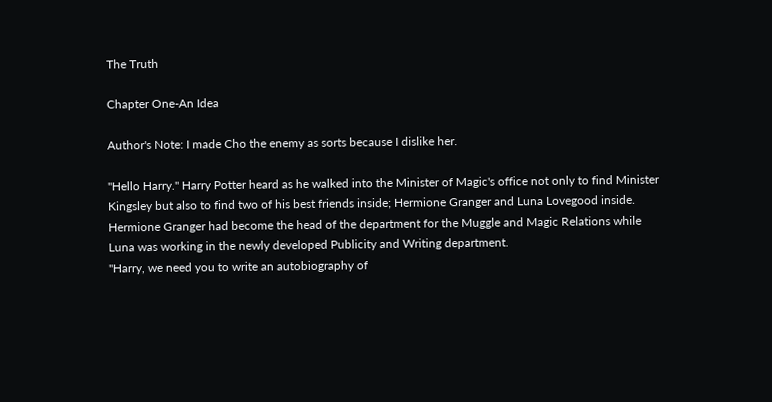The Truth

Chapter One-An Idea

Author's Note: I made Cho the enemy as sorts because I dislike her.

"Hello Harry." Harry Potter heard as he walked into the Minister of Magic's office not only to find Minister Kingsley but also to find two of his best friends inside; Hermione Granger and Luna Lovegood inside. Hermione Granger had become the head of the department for the Muggle and Magic Relations while Luna was working in the newly developed Publicity and Writing department.
"Harry, we need you to write an autobiography of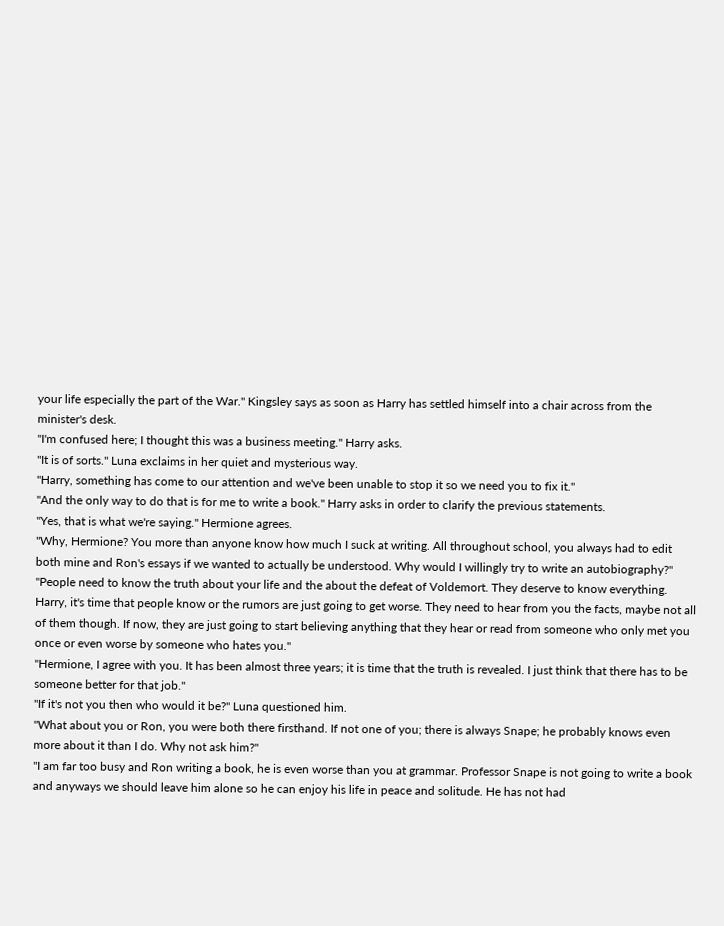your life especially the part of the War." Kingsley says as soon as Harry has settled himself into a chair across from the minister's desk.
"I'm confused here; I thought this was a business meeting." Harry asks.
"It is of sorts." Luna exclaims in her quiet and mysterious way.
"Harry, something has come to our attention and we've been unable to stop it so we need you to fix it."
"And the only way to do that is for me to write a book." Harry asks in order to clarify the previous statements.
"Yes, that is what we're saying." Hermione agrees.
"Why, Hermione? You more than anyone know how much I suck at writing. All throughout school, you always had to edit both mine and Ron's essays if we wanted to actually be understood. Why would I willingly try to write an autobiography?"
"People need to know the truth about your life and the about the defeat of Voldemort. They deserve to know everything. Harry, it's time that people know or the rumors are just going to get worse. They need to hear from you the facts, maybe not all of them though. If now, they are just going to start believing anything that they hear or read from someone who only met you once or even worse by someone who hates you."
"Hermione, I agree with you. It has been almost three years; it is time that the truth is revealed. I just think that there has to be someone better for that job."
"If it's not you then who would it be?" Luna questioned him.
"What about you or Ron, you were both there firsthand. If not one of you; there is always Snape; he probably knows even more about it than I do. Why not ask him?"
"I am far too busy and Ron writing a book, he is even worse than you at grammar. Professor Snape is not going to write a book and anyways we should leave him alone so he can enjoy his life in peace and solitude. He has not had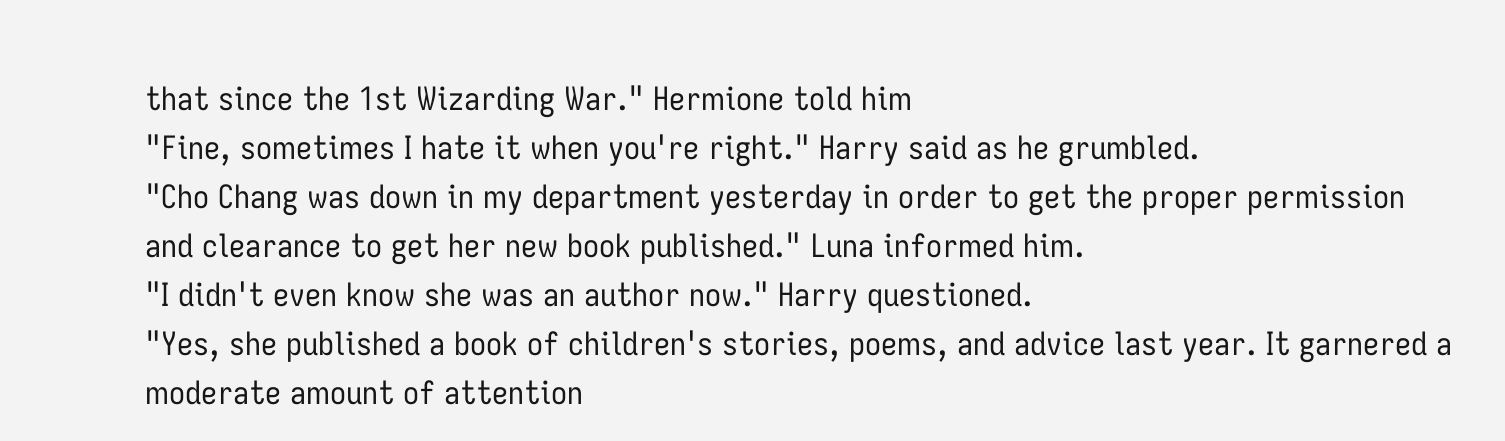that since the 1st Wizarding War." Hermione told him
"Fine, sometimes I hate it when you're right." Harry said as he grumbled.
"Cho Chang was down in my department yesterday in order to get the proper permission and clearance to get her new book published." Luna informed him.
"I didn't even know she was an author now." Harry questioned.
"Yes, she published a book of children's stories, poems, and advice last year. It garnered a moderate amount of attention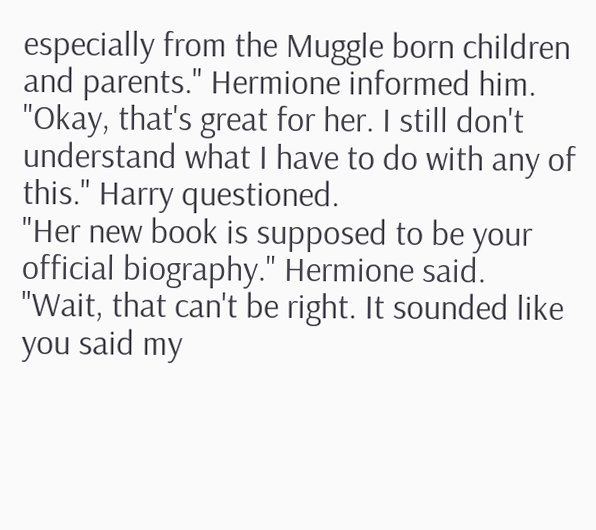especially from the Muggle born children and parents." Hermione informed him.
"Okay, that's great for her. I still don't understand what I have to do with any of this." Harry questioned.
"Her new book is supposed to be your official biography." Hermione said.
"Wait, that can't be right. It sounded like you said my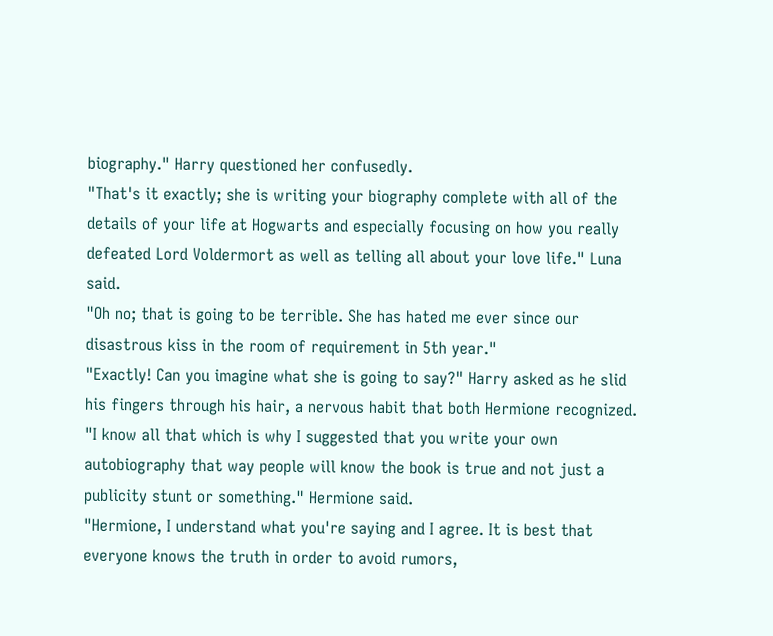biography." Harry questioned her confusedly.
"That's it exactly; she is writing your biography complete with all of the details of your life at Hogwarts and especially focusing on how you really defeated Lord Voldermort as well as telling all about your love life." Luna said.
"Oh no; that is going to be terrible. She has hated me ever since our disastrous kiss in the room of requirement in 5th year."
"Exactly! Can you imagine what she is going to say?" Harry asked as he slid his fingers through his hair, a nervous habit that both Hermione recognized.
"I know all that which is why I suggested that you write your own autobiography that way people will know the book is true and not just a publicity stunt or something." Hermione said.
"Hermione, I understand what you're saying and I agree. It is best that everyone knows the truth in order to avoid rumors,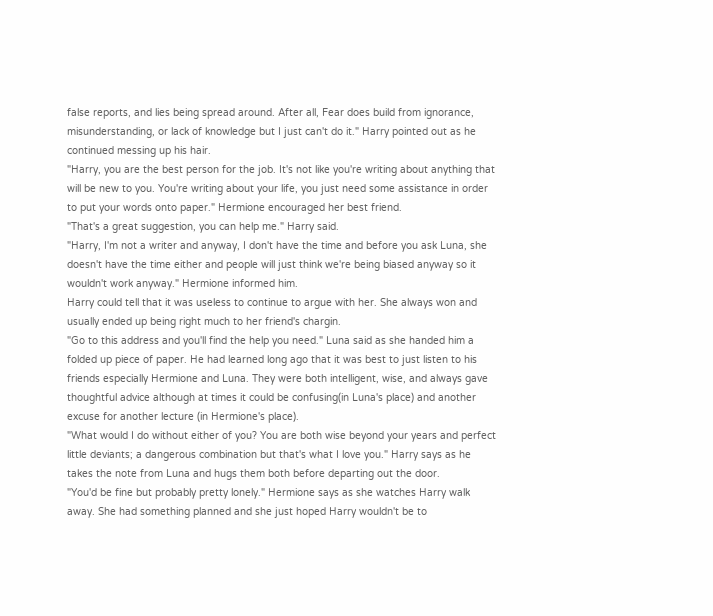false reports, and lies being spread around. After all, Fear does build from ignorance, misunderstanding, or lack of knowledge but I just can't do it." Harry pointed out as he continued messing up his hair.
"Harry, you are the best person for the job. It's not like you're writing about anything that will be new to you. You're writing about your life, you just need some assistance in order to put your words onto paper." Hermione encouraged her best friend.
"That's a great suggestion, you can help me." Harry said.
"Harry, I'm not a writer and anyway, I don't have the time and before you ask Luna, she doesn't have the time either and people will just think we're being biased anyway so it wouldn't work anyway." Hermione informed him.
Harry could tell that it was useless to continue to argue with her. She always won and usually ended up being right much to her friend's chargin.
"Go to this address and you'll find the help you need." Luna said as she handed him a folded up piece of paper. He had learned long ago that it was best to just listen to his friends especially Hermione and Luna. They were both intelligent, wise, and always gave thoughtful advice although at times it could be confusing(in Luna's place) and another excuse for another lecture (in Hermione's place).
"What would I do without either of you? You are both wise beyond your years and perfect little deviants; a dangerous combination but that's what I love you." Harry says as he takes the note from Luna and hugs them both before departing out the door.
"You'd be fine but probably pretty lonely." Hermione says as she watches Harry walk away. She had something planned and she just hoped Harry wouldn't be to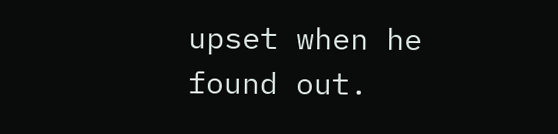upset when he found out.